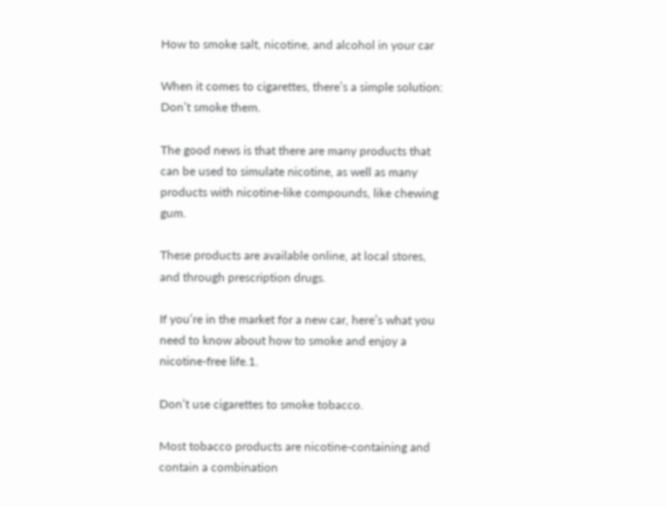How to smoke salt, nicotine, and alcohol in your car

When it comes to cigarettes, there’s a simple solution: Don’t smoke them.

The good news is that there are many products that can be used to simulate nicotine, as well as many products with nicotine-like compounds, like chewing gum.

These products are available online, at local stores, and through prescription drugs.

If you’re in the market for a new car, here’s what you need to know about how to smoke and enjoy a nicotine-free life.1.

Don’t use cigarettes to smoke tobacco.

Most tobacco products are nicotine-containing and contain a combination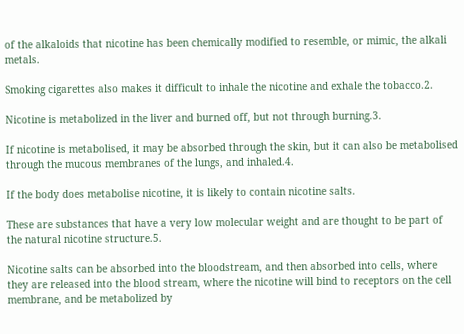of the alkaloids that nicotine has been chemically modified to resemble, or mimic, the alkali metals.

Smoking cigarettes also makes it difficult to inhale the nicotine and exhale the tobacco.2.

Nicotine is metabolized in the liver and burned off, but not through burning.3.

If nicotine is metabolised, it may be absorbed through the skin, but it can also be metabolised through the mucous membranes of the lungs, and inhaled.4.

If the body does metabolise nicotine, it is likely to contain nicotine salts.

These are substances that have a very low molecular weight and are thought to be part of the natural nicotine structure.5.

Nicotine salts can be absorbed into the bloodstream, and then absorbed into cells, where they are released into the blood stream, where the nicotine will bind to receptors on the cell membrane, and be metabolized by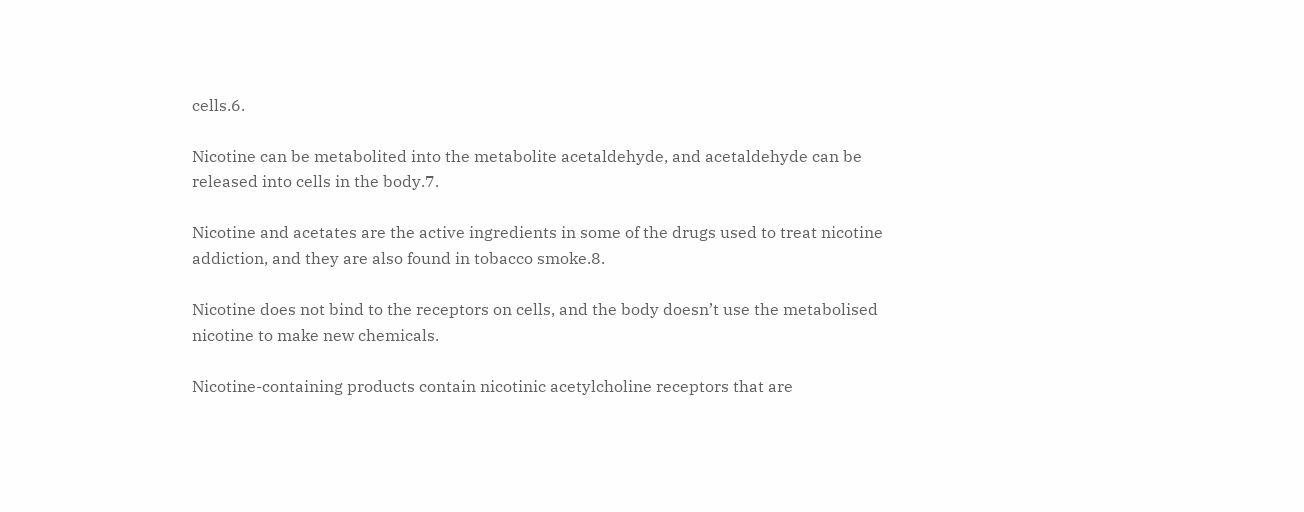cells.6.

Nicotine can be metabolited into the metabolite acetaldehyde, and acetaldehyde can be released into cells in the body.7.

Nicotine and acetates are the active ingredients in some of the drugs used to treat nicotine addiction, and they are also found in tobacco smoke.8.

Nicotine does not bind to the receptors on cells, and the body doesn’t use the metabolised nicotine to make new chemicals.

Nicotine-containing products contain nicotinic acetylcholine receptors that are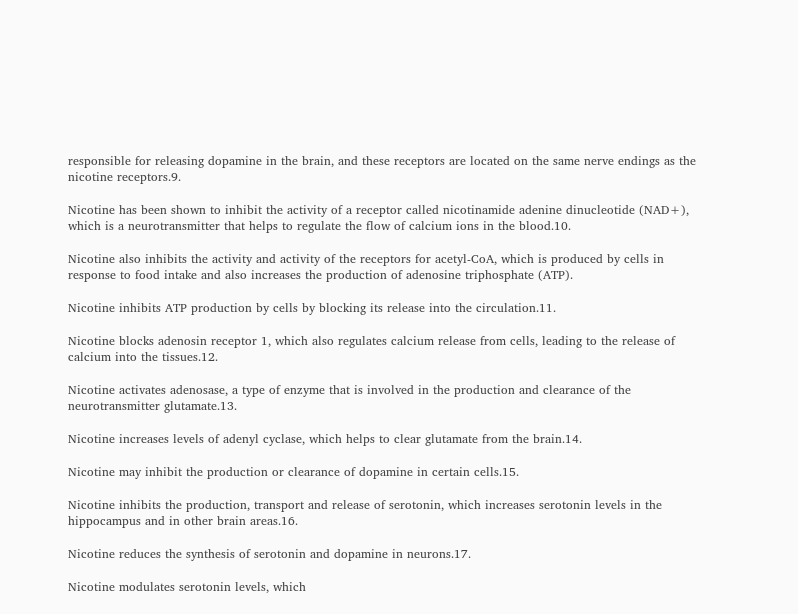responsible for releasing dopamine in the brain, and these receptors are located on the same nerve endings as the nicotine receptors.9.

Nicotine has been shown to inhibit the activity of a receptor called nicotinamide adenine dinucleotide (NAD+), which is a neurotransmitter that helps to regulate the flow of calcium ions in the blood.10.

Nicotine also inhibits the activity and activity of the receptors for acetyl-CoA, which is produced by cells in response to food intake and also increases the production of adenosine triphosphate (ATP).

Nicotine inhibits ATP production by cells by blocking its release into the circulation.11.

Nicotine blocks adenosin receptor 1, which also regulates calcium release from cells, leading to the release of calcium into the tissues.12.

Nicotine activates adenosase, a type of enzyme that is involved in the production and clearance of the neurotransmitter glutamate.13.

Nicotine increases levels of adenyl cyclase, which helps to clear glutamate from the brain.14.

Nicotine may inhibit the production or clearance of dopamine in certain cells.15.

Nicotine inhibits the production, transport and release of serotonin, which increases serotonin levels in the hippocampus and in other brain areas.16.

Nicotine reduces the synthesis of serotonin and dopamine in neurons.17.

Nicotine modulates serotonin levels, which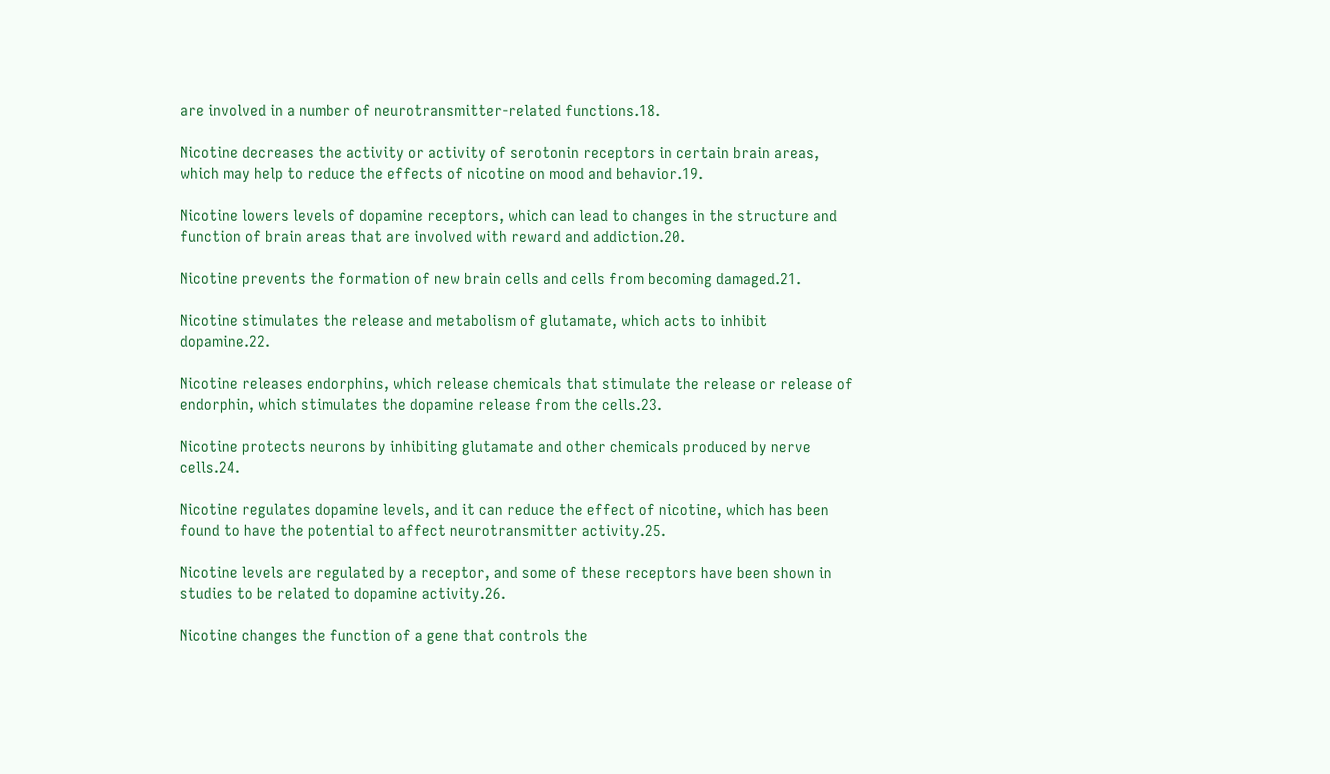are involved in a number of neurotransmitter-related functions.18.

Nicotine decreases the activity or activity of serotonin receptors in certain brain areas, which may help to reduce the effects of nicotine on mood and behavior.19.

Nicotine lowers levels of dopamine receptors, which can lead to changes in the structure and function of brain areas that are involved with reward and addiction.20.

Nicotine prevents the formation of new brain cells and cells from becoming damaged.21.

Nicotine stimulates the release and metabolism of glutamate, which acts to inhibit dopamine.22.

Nicotine releases endorphins, which release chemicals that stimulate the release or release of endorphin, which stimulates the dopamine release from the cells.23.

Nicotine protects neurons by inhibiting glutamate and other chemicals produced by nerve cells.24.

Nicotine regulates dopamine levels, and it can reduce the effect of nicotine, which has been found to have the potential to affect neurotransmitter activity.25.

Nicotine levels are regulated by a receptor, and some of these receptors have been shown in studies to be related to dopamine activity.26.

Nicotine changes the function of a gene that controls the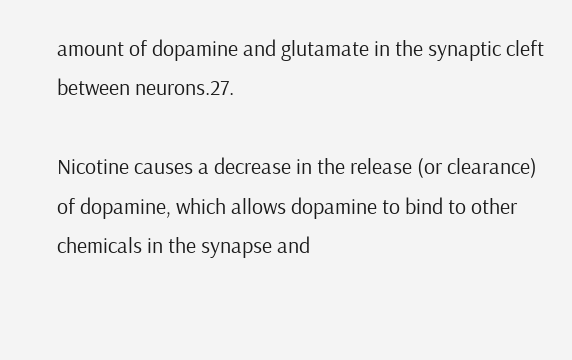amount of dopamine and glutamate in the synaptic cleft between neurons.27.

Nicotine causes a decrease in the release (or clearance) of dopamine, which allows dopamine to bind to other chemicals in the synapse and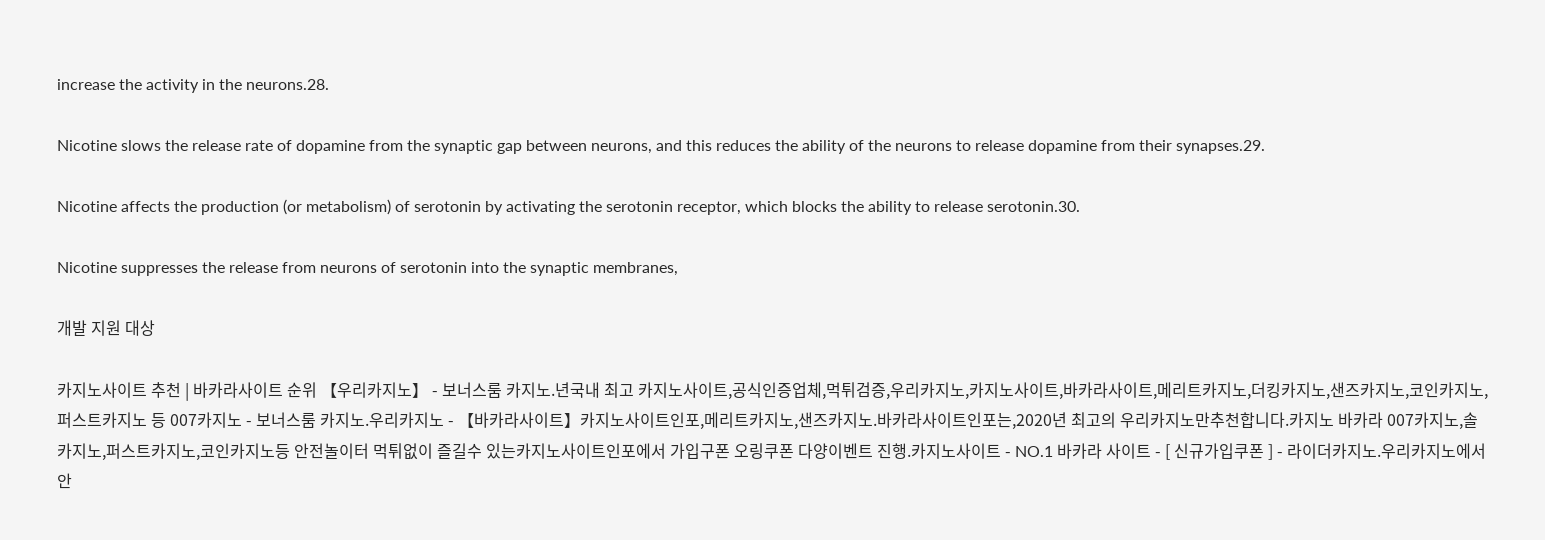increase the activity in the neurons.28.

Nicotine slows the release rate of dopamine from the synaptic gap between neurons, and this reduces the ability of the neurons to release dopamine from their synapses.29.

Nicotine affects the production (or metabolism) of serotonin by activating the serotonin receptor, which blocks the ability to release serotonin.30.

Nicotine suppresses the release from neurons of serotonin into the synaptic membranes,

개발 지원 대상

카지노사이트 추천 | 바카라사이트 순위 【우리카지노】 - 보너스룸 카지노.년국내 최고 카지노사이트,공식인증업체,먹튀검증,우리카지노,카지노사이트,바카라사이트,메리트카지노,더킹카지노,샌즈카지노,코인카지노,퍼스트카지노 등 007카지노 - 보너스룸 카지노.우리카지노 - 【바카라사이트】카지노사이트인포,메리트카지노,샌즈카지노.바카라사이트인포는,2020년 최고의 우리카지노만추천합니다.카지노 바카라 007카지노,솔카지노,퍼스트카지노,코인카지노등 안전놀이터 먹튀없이 즐길수 있는카지노사이트인포에서 가입구폰 오링쿠폰 다양이벤트 진행.카지노사이트 - NO.1 바카라 사이트 - [ 신규가입쿠폰 ] - 라이더카지노.우리카지노에서 안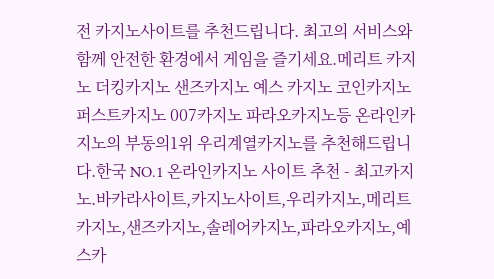전 카지노사이트를 추천드립니다. 최고의 서비스와 함께 안전한 환경에서 게임을 즐기세요.메리트 카지노 더킹카지노 샌즈카지노 예스 카지노 코인카지노 퍼스트카지노 007카지노 파라오카지노등 온라인카지노의 부동의1위 우리계열카지노를 추천해드립니다.한국 NO.1 온라인카지노 사이트 추천 - 최고카지노.바카라사이트,카지노사이트,우리카지노,메리트카지노,샌즈카지노,솔레어카지노,파라오카지노,예스카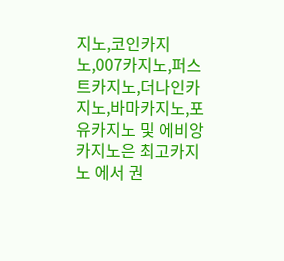지노,코인카지노,007카지노,퍼스트카지노,더나인카지노,바마카지노,포유카지노 및 에비앙카지노은 최고카지노 에서 권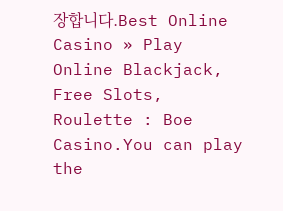장합니다.Best Online Casino » Play Online Blackjack, Free Slots, Roulette : Boe Casino.You can play the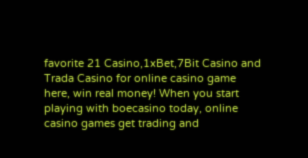favorite 21 Casino,1xBet,7Bit Casino and Trada Casino for online casino game here, win real money! When you start playing with boecasino today, online casino games get trading and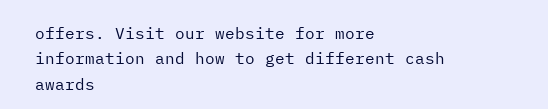offers. Visit our website for more information and how to get different cash awards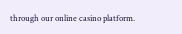through our online casino platform.